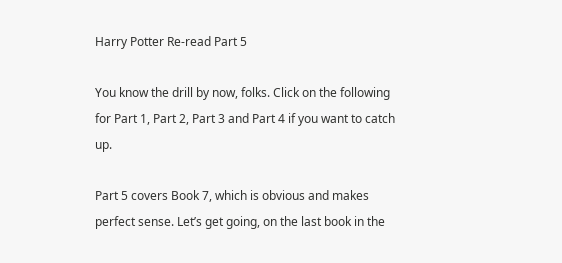Harry Potter Re-read Part 5

You know the drill by now, folks. Click on the following for Part 1, Part 2, Part 3 and Part 4 if you want to catch up.

Part 5 covers Book 7, which is obvious and makes perfect sense. Let’s get going, on the last book in the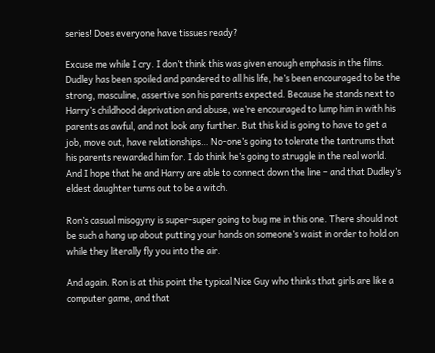series! Does everyone have tissues ready?

Excuse me while I cry. I don’t think this was given enough emphasis in the films. Dudley has been spoiled and pandered to all his life, he’s been encouraged to be the strong, masculine, assertive son his parents expected. Because he stands next to Harry’s childhood deprivation and abuse, we’re encouraged to lump him in with his parents as awful, and not look any further. But this kid is going to have to get a job, move out, have relationships… No-one’s going to tolerate the tantrums that his parents rewarded him for. I do think he’s going to struggle in the real world. And I hope that he and Harry are able to connect down the line – and that Dudley’s eldest daughter turns out to be a witch.

Ron’s casual misogyny is super-super going to bug me in this one. There should not be such a hang up about putting your hands on someone’s waist in order to hold on while they literally fly you into the air.

And again. Ron is at this point the typical Nice Guy who thinks that girls are like a computer game, and that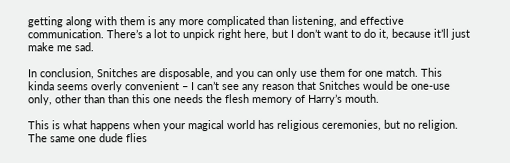getting along with them is any more complicated than listening, and effective communication. There’s a lot to unpick right here, but I don’t want to do it, because it’ll just make me sad.

In conclusion, Snitches are disposable, and you can only use them for one match. This kinda seems overly convenient – I can’t see any reason that Snitches would be one-use only, other than than this one needs the flesh memory of Harry’s mouth.

This is what happens when your magical world has religious ceremonies, but no religion. The same one dude flies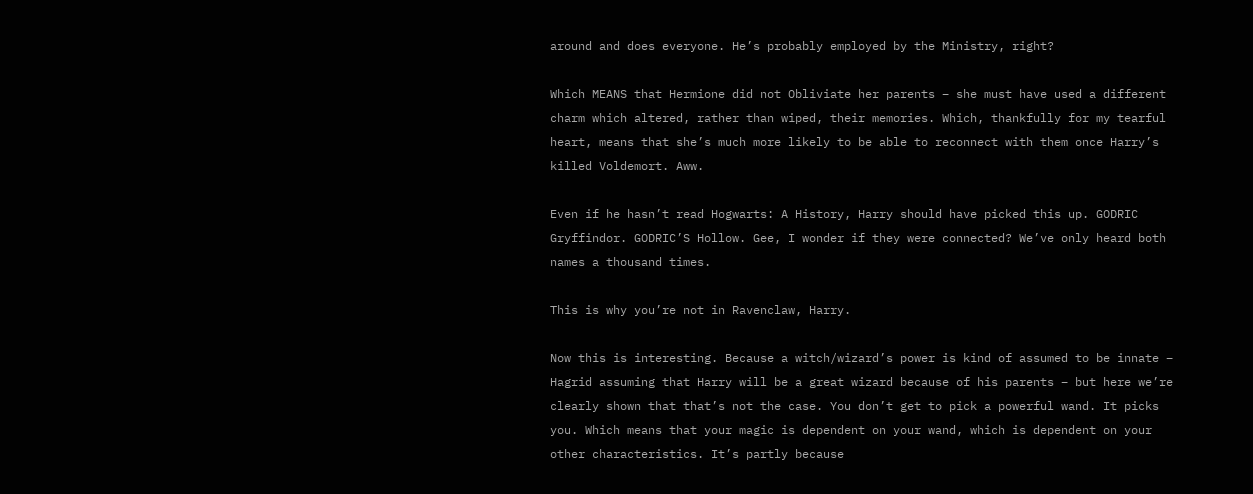around and does everyone. He’s probably employed by the Ministry, right?

Which MEANS that Hermione did not Obliviate her parents – she must have used a different charm which altered, rather than wiped, their memories. Which, thankfully for my tearful heart, means that she’s much more likely to be able to reconnect with them once Harry’s killed Voldemort. Aww.

Even if he hasn’t read Hogwarts: A History, Harry should have picked this up. GODRIC Gryffindor. GODRIC’S Hollow. Gee, I wonder if they were connected? We’ve only heard both names a thousand times.

This is why you’re not in Ravenclaw, Harry.

Now this is interesting. Because a witch/wizard’s power is kind of assumed to be innate – Hagrid assuming that Harry will be a great wizard because of his parents – but here we’re clearly shown that that’s not the case. You don’t get to pick a powerful wand. It picks you. Which means that your magic is dependent on your wand, which is dependent on your other characteristics. It’s partly because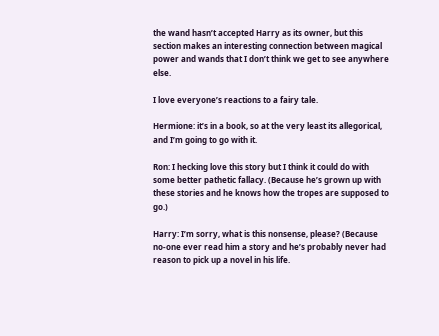the wand hasn’t accepted Harry as its owner, but this section makes an interesting connection between magical power and wands that I don’t think we get to see anywhere else.

I love everyone’s reactions to a fairy tale.

Hermione: it’s in a book, so at the very least its allegorical, and I’m going to go with it.

Ron: I hecking love this story but I think it could do with some better pathetic fallacy. (Because he’s grown up with these stories and he knows how the tropes are supposed to go.)

Harry: I’m sorry, what is this nonsense, please? (Because no-one ever read him a story and he’s probably never had reason to pick up a novel in his life.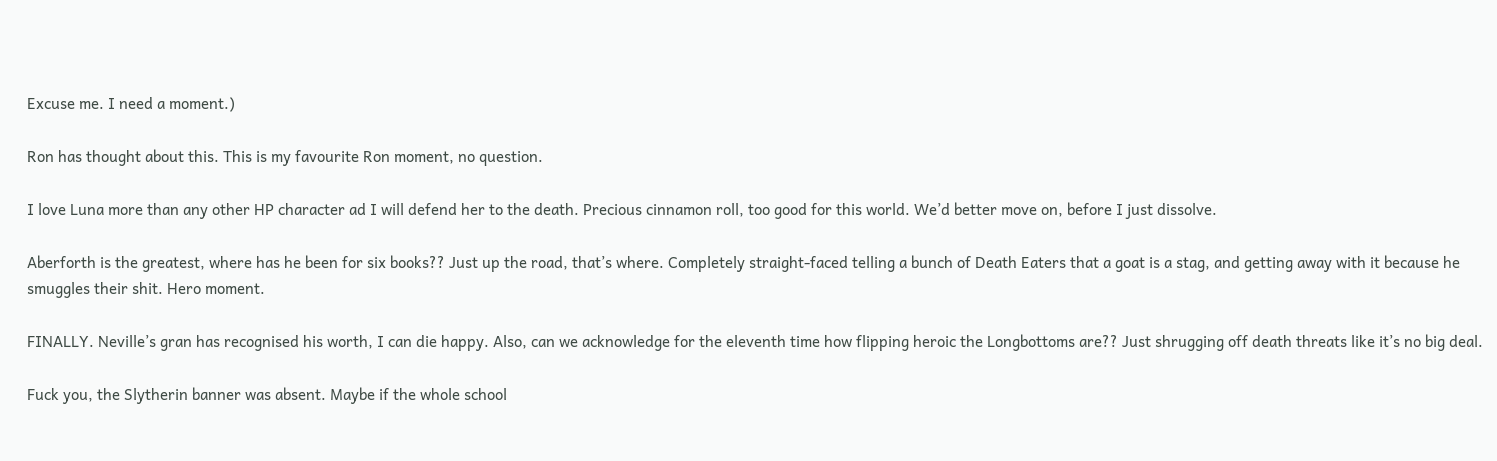Excuse me. I need a moment.)

Ron has thought about this. This is my favourite Ron moment, no question.

I love Luna more than any other HP character ad I will defend her to the death. Precious cinnamon roll, too good for this world. We’d better move on, before I just dissolve.

Aberforth is the greatest, where has he been for six books?? Just up the road, that’s where. Completely straight-faced telling a bunch of Death Eaters that a goat is a stag, and getting away with it because he smuggles their shit. Hero moment.

FINALLY. Neville’s gran has recognised his worth, I can die happy. Also, can we acknowledge for the eleventh time how flipping heroic the Longbottoms are?? Just shrugging off death threats like it’s no big deal.

Fuck you, the Slytherin banner was absent. Maybe if the whole school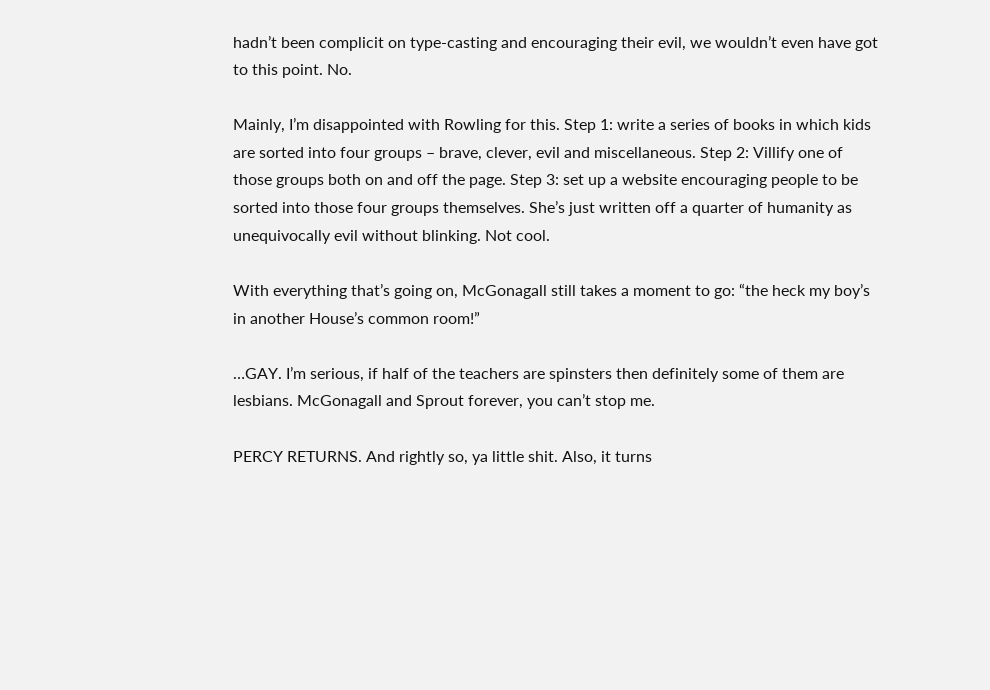hadn’t been complicit on type-casting and encouraging their evil, we wouldn’t even have got to this point. No.

Mainly, I’m disappointed with Rowling for this. Step 1: write a series of books in which kids are sorted into four groups – brave, clever, evil and miscellaneous. Step 2: Villify one of those groups both on and off the page. Step 3: set up a website encouraging people to be sorted into those four groups themselves. She’s just written off a quarter of humanity as unequivocally evil without blinking. Not cool.

With everything that’s going on, McGonagall still takes a moment to go: “the heck my boy’s in another House’s common room!”

…GAY. I’m serious, if half of the teachers are spinsters then definitely some of them are lesbians. McGonagall and Sprout forever, you can’t stop me.

PERCY RETURNS. And rightly so, ya little shit. Also, it turns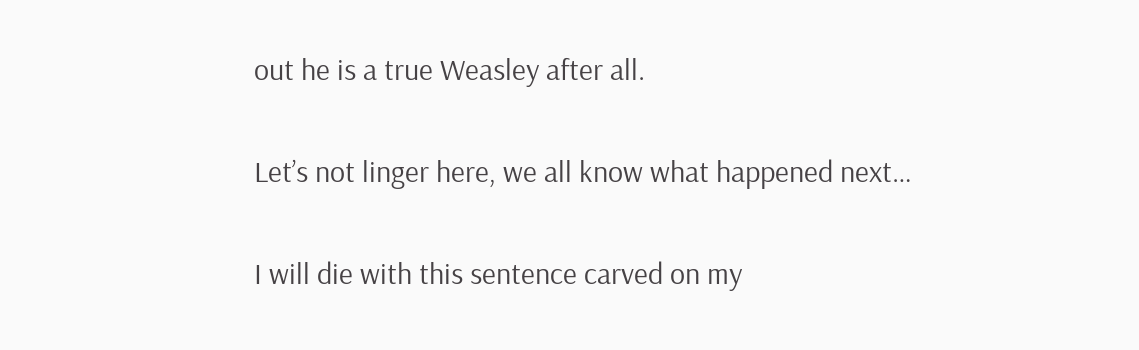out he is a true Weasley after all.

Let’s not linger here, we all know what happened next…

I will die with this sentence carved on my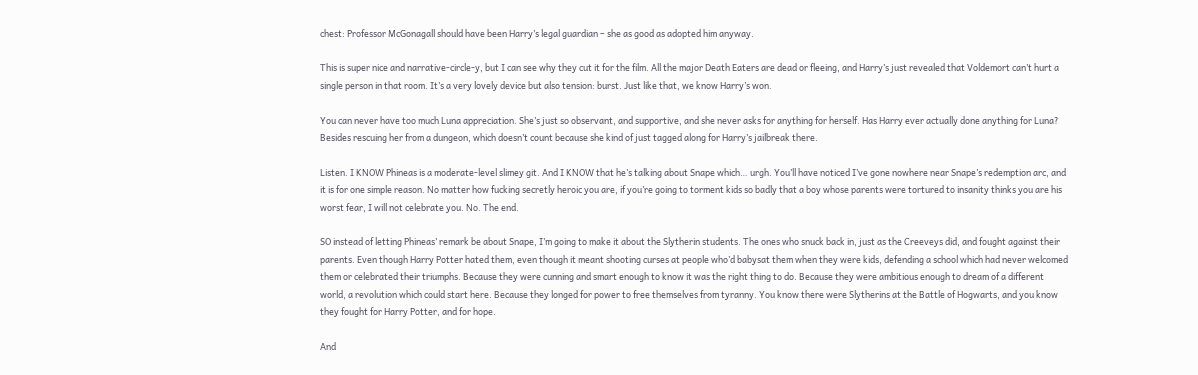chest: Professor McGonagall should have been Harry’s legal guardian – she as good as adopted him anyway.

This is super nice and narrative-circle-y, but I can see why they cut it for the film. All the major Death Eaters are dead or fleeing, and Harry’s just revealed that Voldemort can’t hurt a single person in that room. It’s a very lovely device but also tension: burst. Just like that, we know Harry’s won.

You can never have too much Luna appreciation. She’s just so observant, and supportive, and she never asks for anything for herself. Has Harry ever actually done anything for Luna? Besides rescuing her from a dungeon, which doesn’t count because she kind of just tagged along for Harry’s jailbreak there.

Listen. I KNOW Phineas is a moderate-level slimey git. And I KNOW that he’s talking about Snape which… urgh. You’ll have noticed I’ve gone nowhere near Snape’s redemption arc, and it is for one simple reason. No matter how fucking secretly heroic you are, if you’re going to torment kids so badly that a boy whose parents were tortured to insanity thinks you are his worst fear, I will not celebrate you. No. The end.

SO instead of letting Phineas’ remark be about Snape, I’m going to make it about the Slytherin students. The ones who snuck back in, just as the Creeveys did, and fought against their parents. Even though Harry Potter hated them, even though it meant shooting curses at people who’d babysat them when they were kids, defending a school which had never welcomed them or celebrated their triumphs. Because they were cunning and smart enough to know it was the right thing to do. Because they were ambitious enough to dream of a different world, a revolution which could start here. Because they longed for power to free themselves from tyranny. You know there were Slytherins at the Battle of Hogwarts, and you know they fought for Harry Potter, and for hope.

And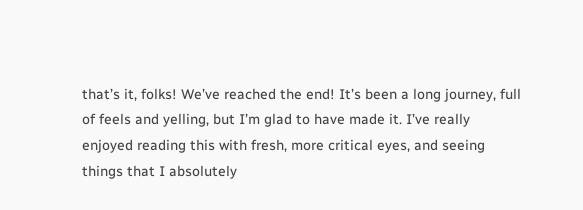that’s it, folks! We’ve reached the end! It’s been a long journey, full of feels and yelling, but I’m glad to have made it. I’ve really enjoyed reading this with fresh, more critical eyes, and seeing things that I absolutely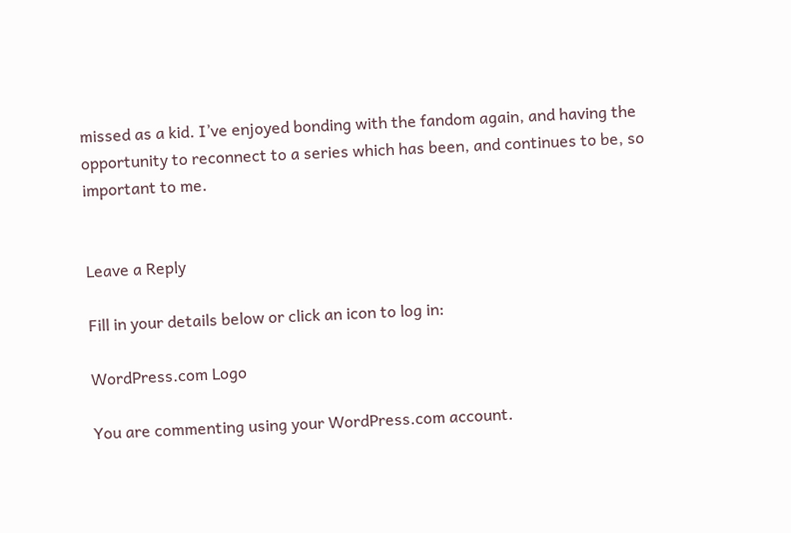missed as a kid. I’ve enjoyed bonding with the fandom again, and having the opportunity to reconnect to a series which has been, and continues to be, so important to me.


Leave a Reply

Fill in your details below or click an icon to log in:

WordPress.com Logo

You are commenting using your WordPress.com account.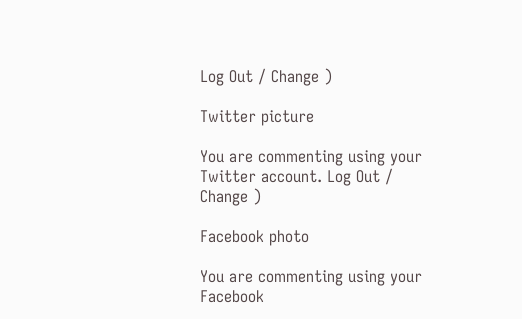Log Out / Change )

Twitter picture

You are commenting using your Twitter account. Log Out / Change )

Facebook photo

You are commenting using your Facebook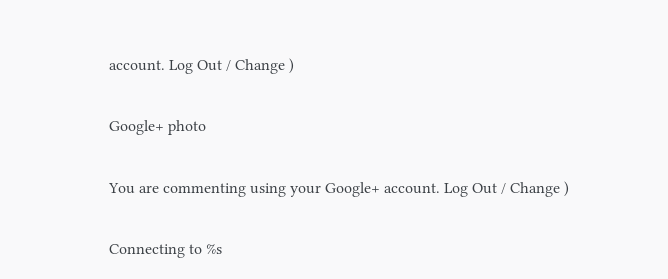account. Log Out / Change )

Google+ photo

You are commenting using your Google+ account. Log Out / Change )

Connecting to %s